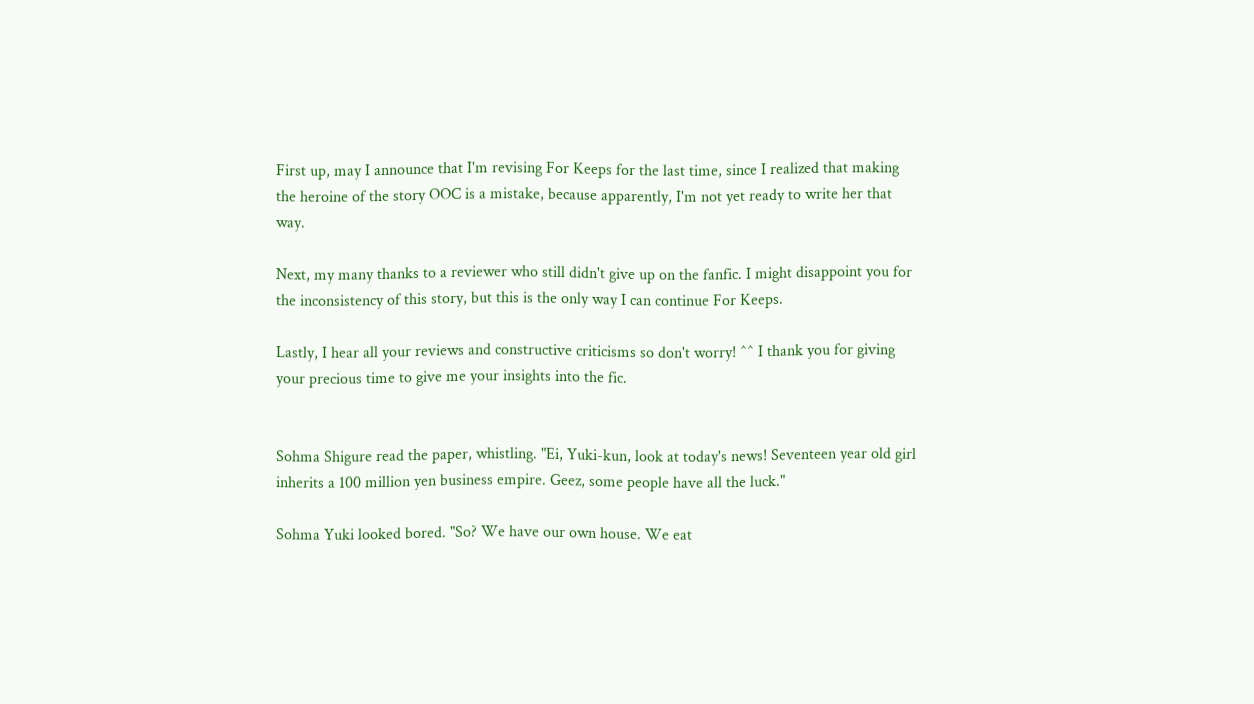First up, may I announce that I'm revising For Keeps for the last time, since I realized that making the heroine of the story OOC is a mistake, because apparently, I'm not yet ready to write her that way.

Next, my many thanks to a reviewer who still didn't give up on the fanfic. I might disappoint you for the inconsistency of this story, but this is the only way I can continue For Keeps.

Lastly, I hear all your reviews and constructive criticisms so don't worry! ^^ I thank you for giving your precious time to give me your insights into the fic.


Sohma Shigure read the paper, whistling. "Ei, Yuki-kun, look at today's news! Seventeen year old girl inherits a 100 million yen business empire. Geez, some people have all the luck."

Sohma Yuki looked bored. "So? We have our own house. We eat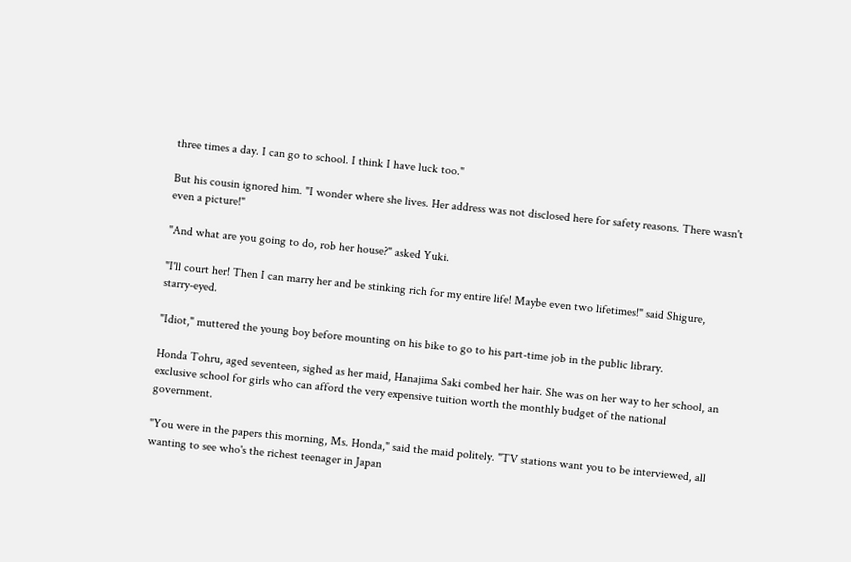three times a day. I can go to school. I think I have luck too."

But his cousin ignored him. "I wonder where she lives. Her address was not disclosed here for safety reasons. There wasn't even a picture!"

"And what are you going to do, rob her house?" asked Yuki.

"I'll court her! Then I can marry her and be stinking rich for my entire life! Maybe even two lifetimes!" said Shigure, starry-eyed.

"Idiot," muttered the young boy before mounting on his bike to go to his part-time job in the public library.

Honda Tohru, aged seventeen, sighed as her maid, Hanajima Saki combed her hair. She was on her way to her school, an exclusive school for girls who can afford the very expensive tuition worth the monthly budget of the national government.

"You were in the papers this morning, Ms. Honda," said the maid politely. "TV stations want you to be interviewed, all wanting to see who's the richest teenager in Japan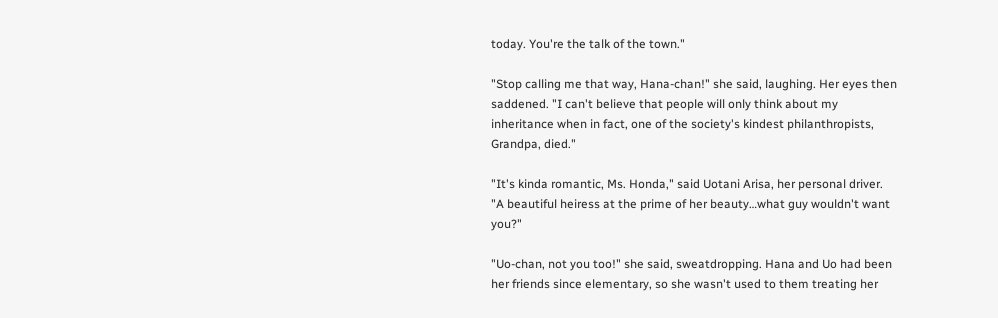today. You're the talk of the town."

"Stop calling me that way, Hana-chan!" she said, laughing. Her eyes then saddened. "I can't believe that people will only think about my inheritance when in fact, one of the society's kindest philanthropists, Grandpa, died."

"It's kinda romantic, Ms. Honda," said Uotani Arisa, her personal driver. "A beautiful heiress at the prime of her beauty…what guy wouldn't want you?"

"Uo-chan, not you too!" she said, sweatdropping. Hana and Uo had been her friends since elementary, so she wasn't used to them treating her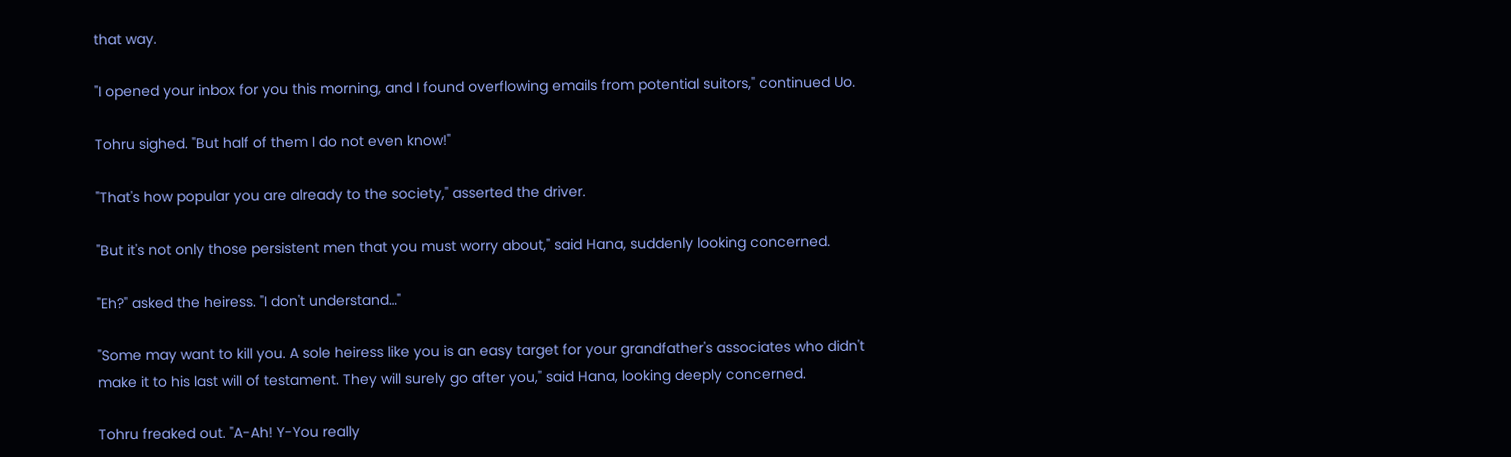that way.

"I opened your inbox for you this morning, and I found overflowing emails from potential suitors," continued Uo.

Tohru sighed. "But half of them I do not even know!"

"That's how popular you are already to the society," asserted the driver.

"But it's not only those persistent men that you must worry about," said Hana, suddenly looking concerned.

"Eh?" asked the heiress. "I don't understand…"

"Some may want to kill you. A sole heiress like you is an easy target for your grandfather's associates who didn't make it to his last will of testament. They will surely go after you," said Hana, looking deeply concerned.

Tohru freaked out. "A-Ah! Y-You really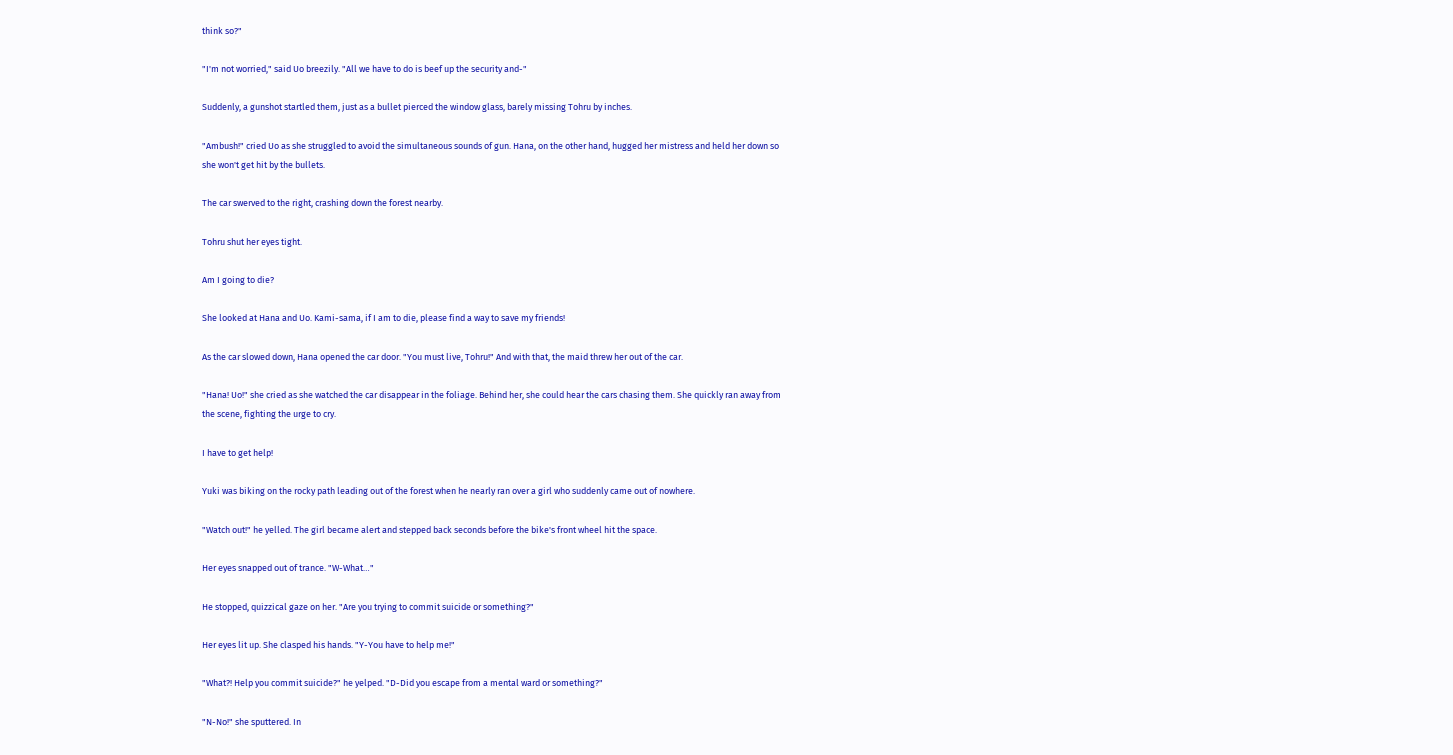think so?"

"I'm not worried," said Uo breezily. "All we have to do is beef up the security and-"

Suddenly, a gunshot startled them, just as a bullet pierced the window glass, barely missing Tohru by inches.

"Ambush!" cried Uo as she struggled to avoid the simultaneous sounds of gun. Hana, on the other hand, hugged her mistress and held her down so she won't get hit by the bullets.

The car swerved to the right, crashing down the forest nearby.

Tohru shut her eyes tight.

Am I going to die?

She looked at Hana and Uo. Kami-sama, if I am to die, please find a way to save my friends!

As the car slowed down, Hana opened the car door. "You must live, Tohru!" And with that, the maid threw her out of the car.

"Hana! Uo!" she cried as she watched the car disappear in the foliage. Behind her, she could hear the cars chasing them. She quickly ran away from the scene, fighting the urge to cry.

I have to get help!

Yuki was biking on the rocky path leading out of the forest when he nearly ran over a girl who suddenly came out of nowhere.

"Watch out!" he yelled. The girl became alert and stepped back seconds before the bike's front wheel hit the space.

Her eyes snapped out of trance. "W-What…"

He stopped, quizzical gaze on her. "Are you trying to commit suicide or something?"

Her eyes lit up. She clasped his hands. "Y-You have to help me!"

"What?! Help you commit suicide?" he yelped. "D-Did you escape from a mental ward or something?"

"N-No!" she sputtered. In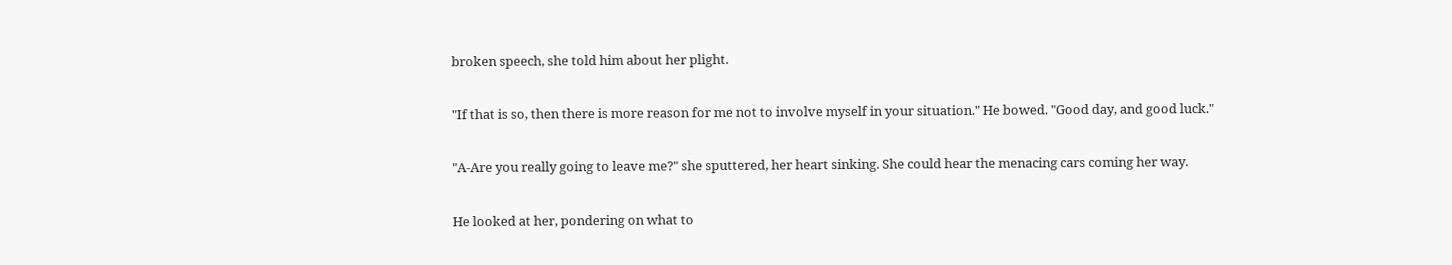broken speech, she told him about her plight.

"If that is so, then there is more reason for me not to involve myself in your situation." He bowed. "Good day, and good luck."

"A-Are you really going to leave me?" she sputtered, her heart sinking. She could hear the menacing cars coming her way.

He looked at her, pondering on what to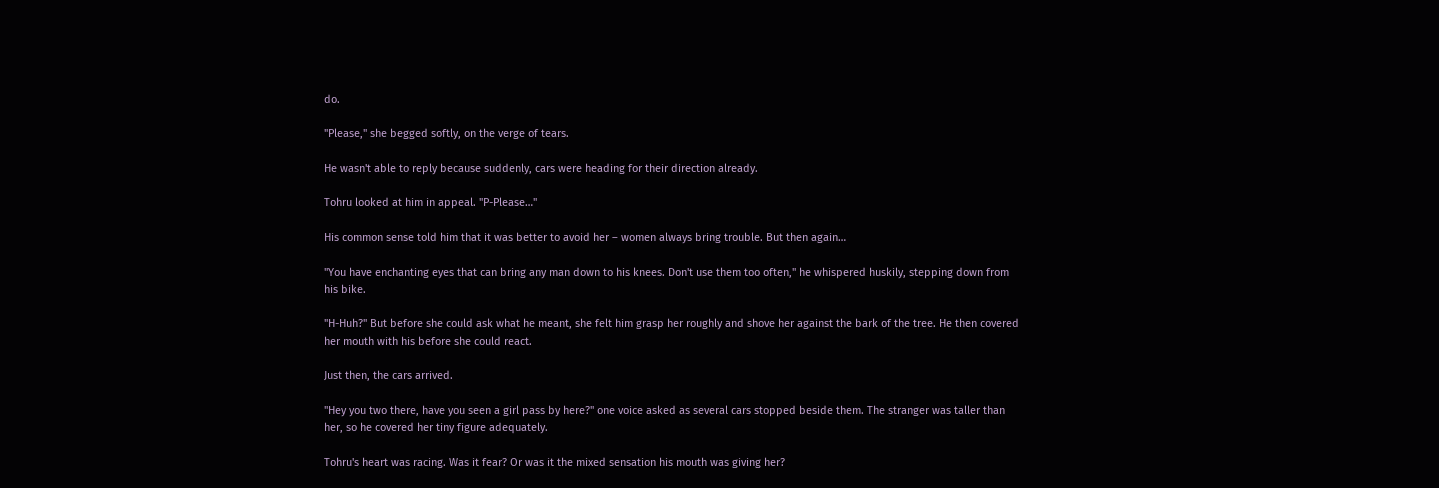do.

"Please," she begged softly, on the verge of tears.

He wasn't able to reply because suddenly, cars were heading for their direction already.

Tohru looked at him in appeal. "P-Please…"

His common sense told him that it was better to avoid her – women always bring trouble. But then again…

"You have enchanting eyes that can bring any man down to his knees. Don't use them too often," he whispered huskily, stepping down from his bike.

"H-Huh?" But before she could ask what he meant, she felt him grasp her roughly and shove her against the bark of the tree. He then covered her mouth with his before she could react.

Just then, the cars arrived.

"Hey you two there, have you seen a girl pass by here?" one voice asked as several cars stopped beside them. The stranger was taller than her, so he covered her tiny figure adequately.

Tohru's heart was racing. Was it fear? Or was it the mixed sensation his mouth was giving her?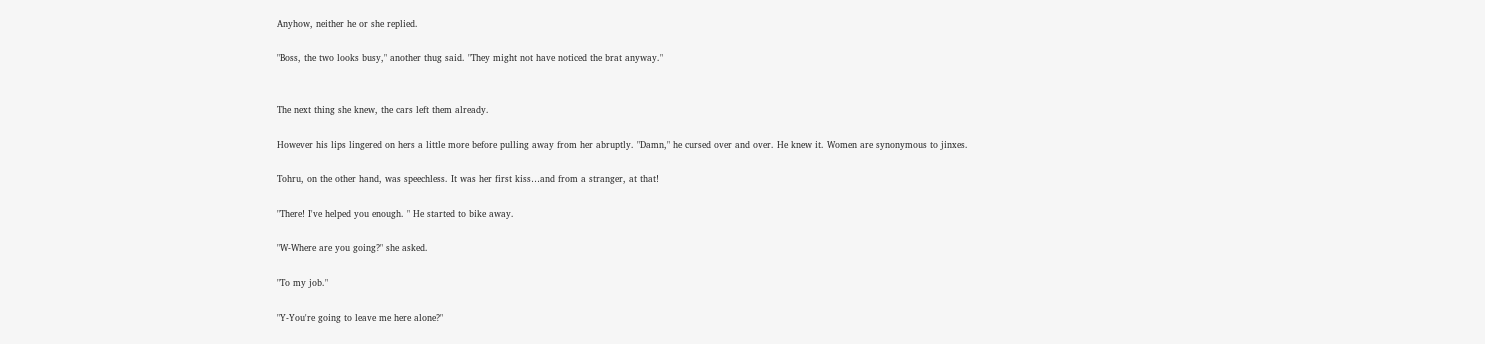Anyhow, neither he or she replied.

"Boss, the two looks busy," another thug said. "They might not have noticed the brat anyway."


The next thing she knew, the cars left them already.

However his lips lingered on hers a little more before pulling away from her abruptly. "Damn," he cursed over and over. He knew it. Women are synonymous to jinxes.

Tohru, on the other hand, was speechless. It was her first kiss…and from a stranger, at that!

"There! I've helped you enough. " He started to bike away.

"W-Where are you going?" she asked.

"To my job."

"Y-You're going to leave me here alone?"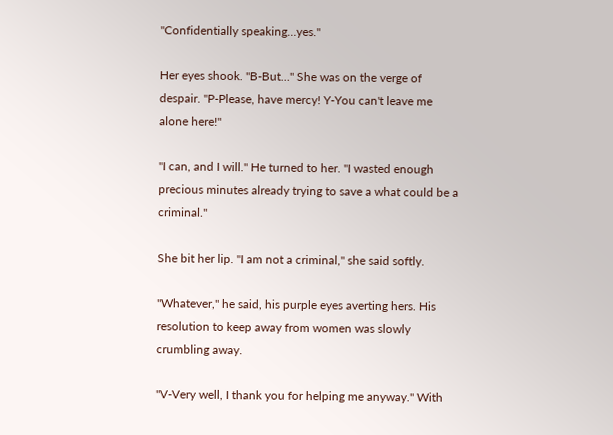"Confidentially speaking…yes."

Her eyes shook. "B-But…" She was on the verge of despair. "P-Please, have mercy! Y-You can't leave me alone here!"

"I can, and I will." He turned to her. "I wasted enough precious minutes already trying to save a what could be a criminal."

She bit her lip. "I am not a criminal," she said softly.

"Whatever," he said, his purple eyes averting hers. His resolution to keep away from women was slowly crumbling away.

"V-Very well, I thank you for helping me anyway." With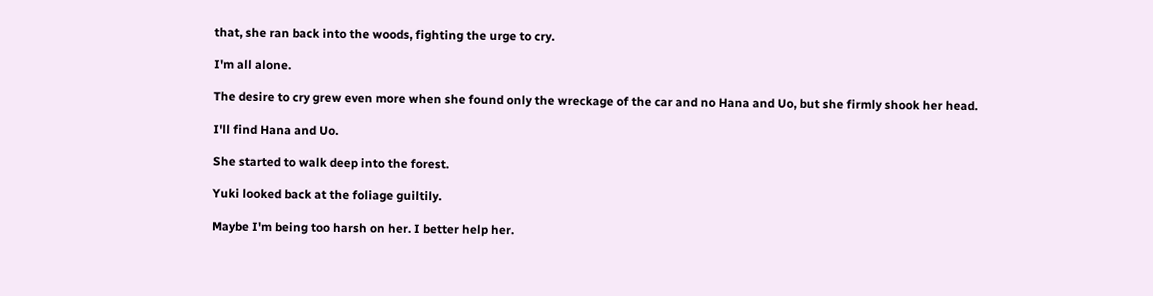that, she ran back into the woods, fighting the urge to cry.

I'm all alone.

The desire to cry grew even more when she found only the wreckage of the car and no Hana and Uo, but she firmly shook her head.

I'll find Hana and Uo.

She started to walk deep into the forest.

Yuki looked back at the foliage guiltily.

Maybe I'm being too harsh on her. I better help her.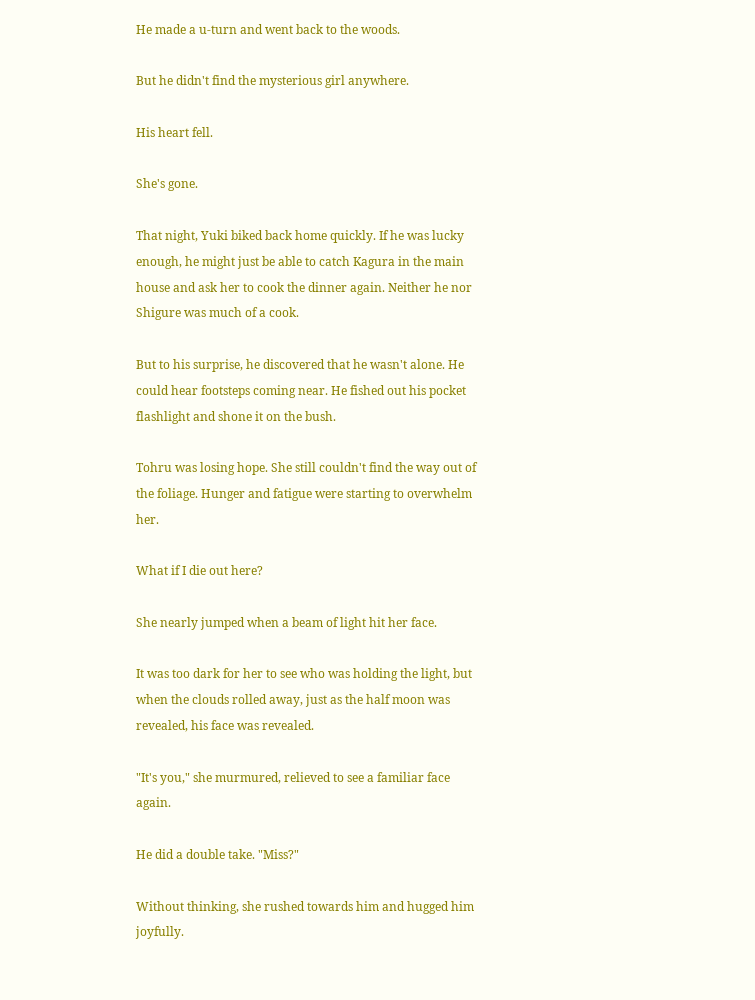He made a u-turn and went back to the woods.

But he didn't find the mysterious girl anywhere.

His heart fell.

She's gone.

That night, Yuki biked back home quickly. If he was lucky enough, he might just be able to catch Kagura in the main house and ask her to cook the dinner again. Neither he nor Shigure was much of a cook.

But to his surprise, he discovered that he wasn't alone. He could hear footsteps coming near. He fished out his pocket flashlight and shone it on the bush.

Tohru was losing hope. She still couldn't find the way out of the foliage. Hunger and fatigue were starting to overwhelm her.

What if I die out here?

She nearly jumped when a beam of light hit her face.

It was too dark for her to see who was holding the light, but when the clouds rolled away, just as the half moon was revealed, his face was revealed.

"It's you," she murmured, relieved to see a familiar face again.

He did a double take. "Miss?"

Without thinking, she rushed towards him and hugged him joyfully.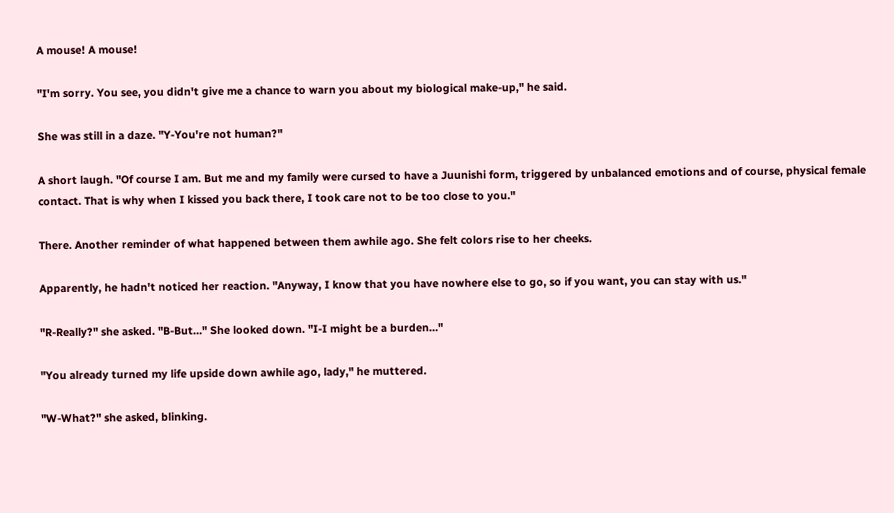A mouse! A mouse!

"I'm sorry. You see, you didn't give me a chance to warn you about my biological make-up," he said.

She was still in a daze. "Y-You're not human?"

A short laugh. "Of course I am. But me and my family were cursed to have a Juunishi form, triggered by unbalanced emotions and of course, physical female contact. That is why when I kissed you back there, I took care not to be too close to you."

There. Another reminder of what happened between them awhile ago. She felt colors rise to her cheeks.

Apparently, he hadn't noticed her reaction. "Anyway, I know that you have nowhere else to go, so if you want, you can stay with us."

"R-Really?" she asked. "B-But…" She looked down. "I-I might be a burden…"

"You already turned my life upside down awhile ago, lady," he muttered.

"W-What?" she asked, blinking.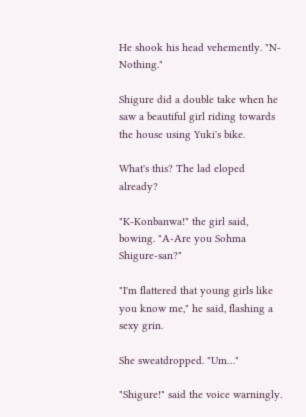He shook his head vehemently. "N-Nothing."

Shigure did a double take when he saw a beautiful girl riding towards the house using Yuki's bike.

What's this? The lad eloped already?

"K-Konbanwa!" the girl said, bowing. "A-Are you Sohma Shigure-san?"

"I'm flattered that young girls like you know me," he said, flashing a sexy grin.

She sweatdropped. "Um…"

"Shigure!" said the voice warningly.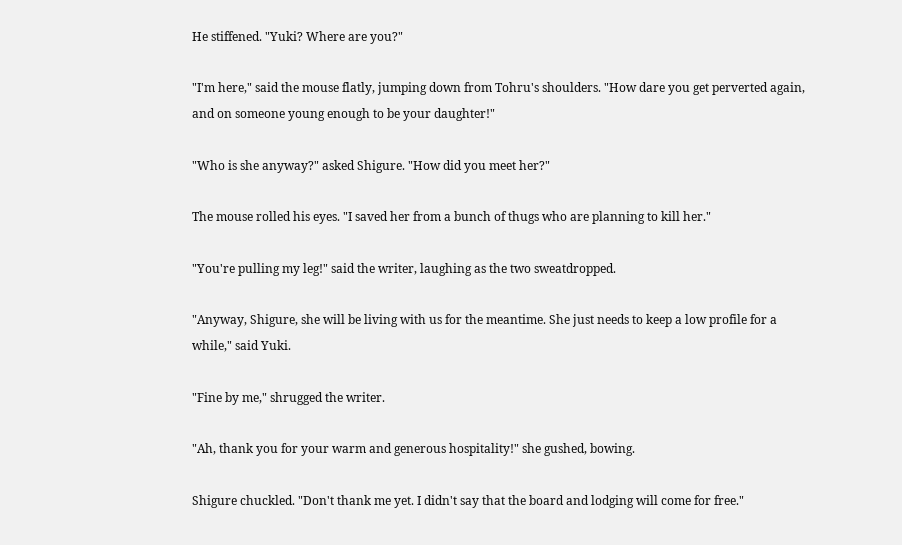He stiffened. "Yuki? Where are you?"

"I'm here," said the mouse flatly, jumping down from Tohru's shoulders. "How dare you get perverted again, and on someone young enough to be your daughter!"

"Who is she anyway?" asked Shigure. "How did you meet her?"

The mouse rolled his eyes. "I saved her from a bunch of thugs who are planning to kill her."

"You're pulling my leg!" said the writer, laughing as the two sweatdropped.

"Anyway, Shigure, she will be living with us for the meantime. She just needs to keep a low profile for a while," said Yuki.

"Fine by me," shrugged the writer.

"Ah, thank you for your warm and generous hospitality!" she gushed, bowing.

Shigure chuckled. "Don't thank me yet. I didn't say that the board and lodging will come for free."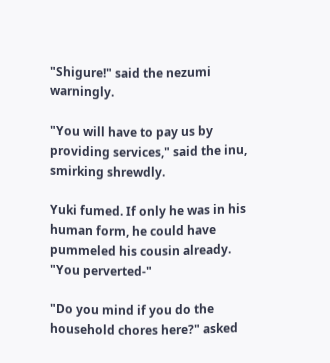"Shigure!" said the nezumi warningly.

"You will have to pay us by providing services," said the inu, smirking shrewdly.

Yuki fumed. If only he was in his human form, he could have pummeled his cousin already. "You perverted-"

"Do you mind if you do the household chores here?" asked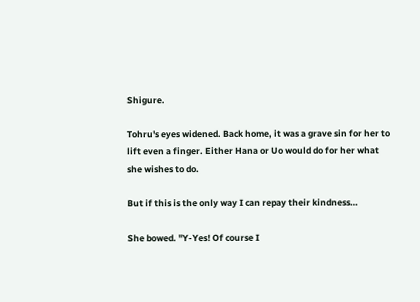Shigure.

Tohru's eyes widened. Back home, it was a grave sin for her to lift even a finger. Either Hana or Uo would do for her what she wishes to do.

But if this is the only way I can repay their kindness…

She bowed. "Y-Yes! Of course I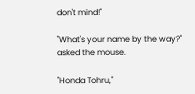don't mind!"

"What's your name by the way?" asked the mouse.

"Honda Tohru,"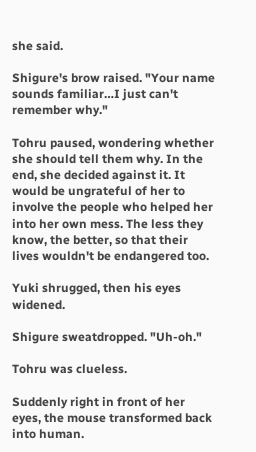she said.

Shigure's brow raised. "Your name sounds familiar…I just can't remember why."

Tohru paused, wondering whether she should tell them why. In the end, she decided against it. It would be ungrateful of her to involve the people who helped her into her own mess. The less they know, the better, so that their lives wouldn't be endangered too.

Yuki shrugged, then his eyes widened.

Shigure sweatdropped. "Uh-oh."

Tohru was clueless.

Suddenly right in front of her eyes, the mouse transformed back into human.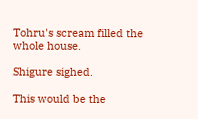Tohru's scream filled the whole house.

Shigure sighed.

This would be the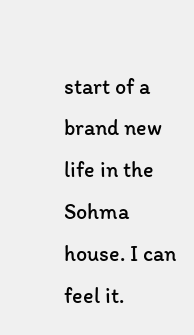start of a brand new life in the Sohma house. I can feel it.